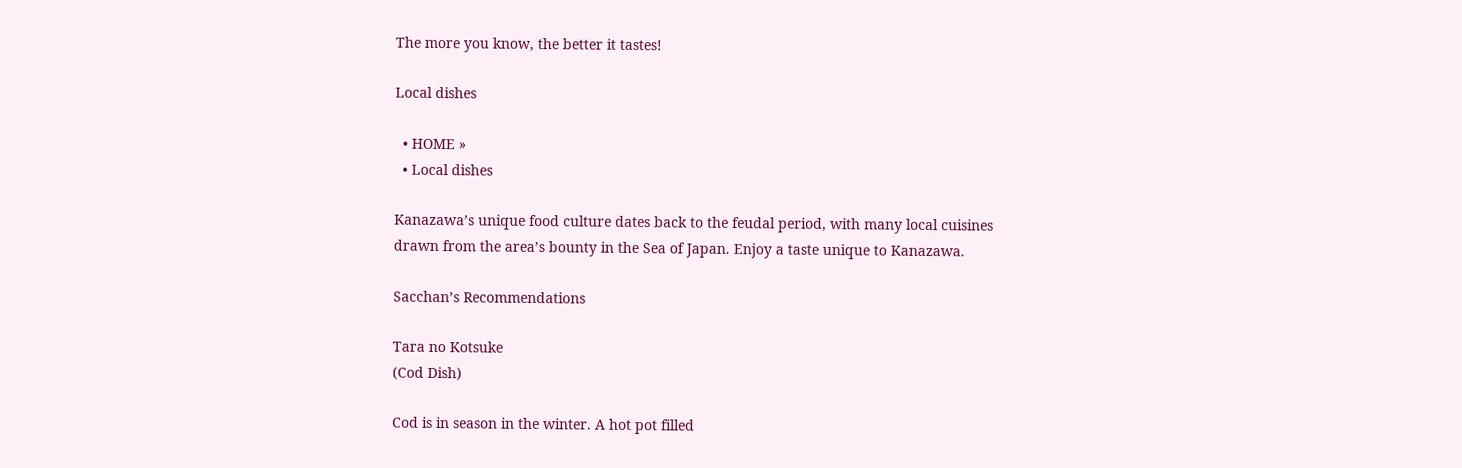The more you know, the better it tastes!

Local dishes

  • HOME »
  • Local dishes

Kanazawa’s unique food culture dates back to the feudal period, with many local cuisines drawn from the area’s bounty in the Sea of Japan. Enjoy a taste unique to Kanazawa.

Sacchan’s Recommendations

Tara no Kotsuke
(Cod Dish)

Cod is in season in the winter. A hot pot filled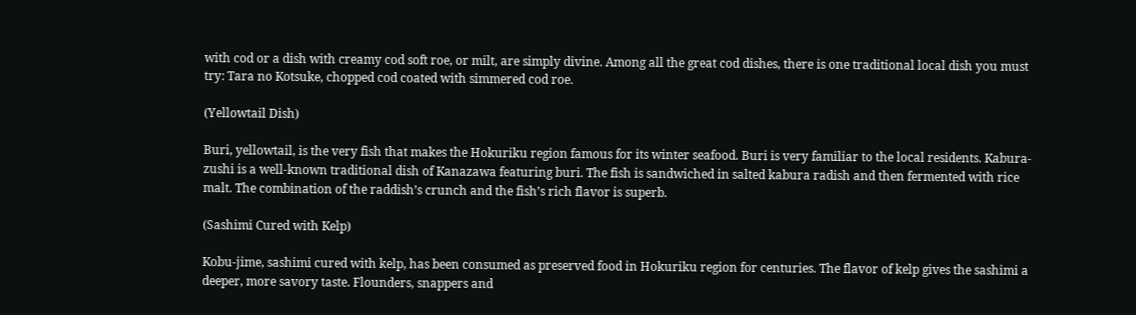with cod or a dish with creamy cod soft roe, or milt, are simply divine. Among all the great cod dishes, there is one traditional local dish you must try: Tara no Kotsuke, chopped cod coated with simmered cod roe.

(Yellowtail Dish)

Buri, yellowtail, is the very fish that makes the Hokuriku region famous for its winter seafood. Buri is very familiar to the local residents. Kabura-zushi is a well-known traditional dish of Kanazawa featuring buri. The fish is sandwiched in salted kabura radish and then fermented with rice malt. The combination of the raddish’s crunch and the fish’s rich flavor is superb.

(Sashimi Cured with Kelp)

Kobu-jime, sashimi cured with kelp, has been consumed as preserved food in Hokuriku region for centuries. The flavor of kelp gives the sashimi a deeper, more savory taste. Flounders, snappers and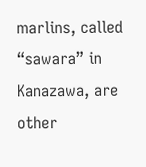marlins, called “sawara” in Kanazawa, are other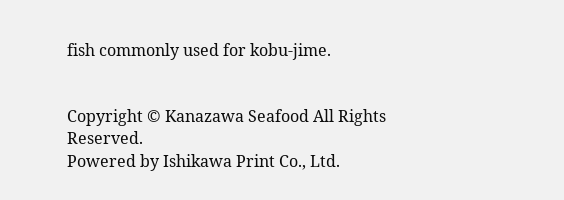fish commonly used for kobu-jime.


Copyright © Kanazawa Seafood All Rights Reserved.
Powered by Ishikawa Print Co., Ltd.